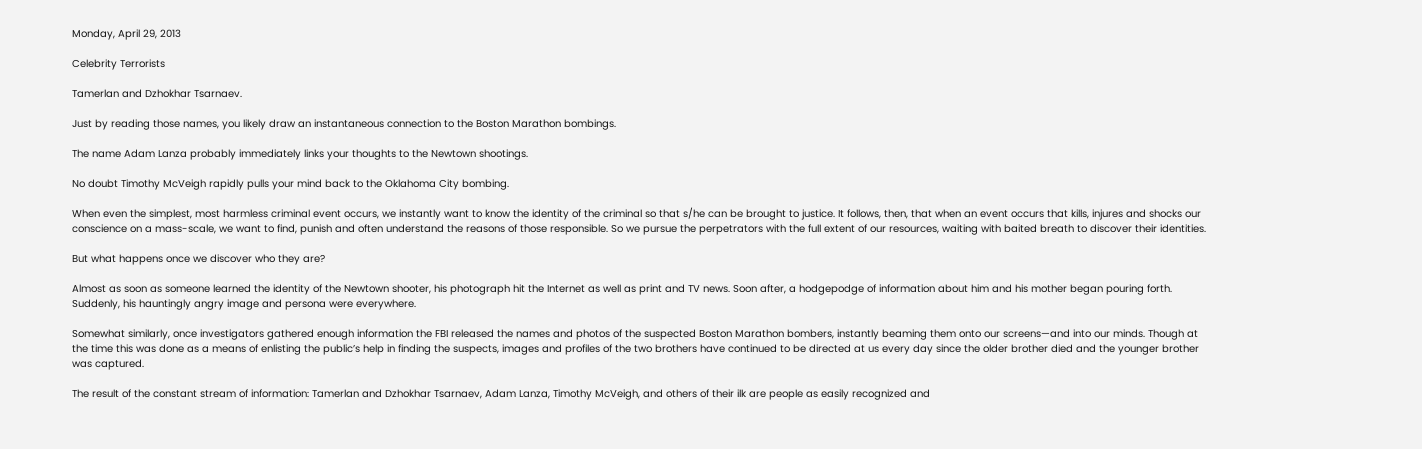Monday, April 29, 2013

Celebrity Terrorists

Tamerlan and Dzhokhar Tsarnaev.

Just by reading those names, you likely draw an instantaneous connection to the Boston Marathon bombings.

The name Adam Lanza probably immediately links your thoughts to the Newtown shootings.

No doubt Timothy McVeigh rapidly pulls your mind back to the Oklahoma City bombing.

When even the simplest, most harmless criminal event occurs, we instantly want to know the identity of the criminal so that s/he can be brought to justice. It follows, then, that when an event occurs that kills, injures and shocks our conscience on a mass-scale, we want to find, punish and often understand the reasons of those responsible. So we pursue the perpetrators with the full extent of our resources, waiting with baited breath to discover their identities.

But what happens once we discover who they are?

Almost as soon as someone learned the identity of the Newtown shooter, his photograph hit the Internet as well as print and TV news. Soon after, a hodgepodge of information about him and his mother began pouring forth. Suddenly, his hauntingly angry image and persona were everywhere.

Somewhat similarly, once investigators gathered enough information the FBI released the names and photos of the suspected Boston Marathon bombers, instantly beaming them onto our screens—and into our minds. Though at the time this was done as a means of enlisting the public’s help in finding the suspects, images and profiles of the two brothers have continued to be directed at us every day since the older brother died and the younger brother was captured.

The result of the constant stream of information: Tamerlan and Dzhokhar Tsarnaev, Adam Lanza, Timothy McVeigh, and others of their ilk are people as easily recognized and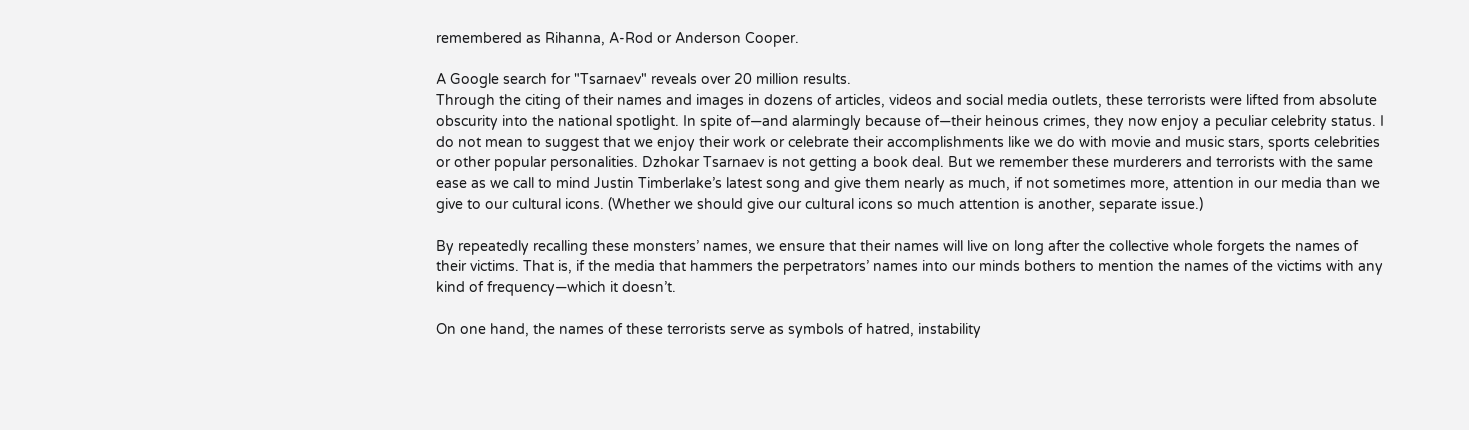remembered as Rihanna, A-Rod or Anderson Cooper.

A Google search for "Tsarnaev" reveals over 20 million results.
Through the citing of their names and images in dozens of articles, videos and social media outlets, these terrorists were lifted from absolute obscurity into the national spotlight. In spite of—and alarmingly because of—their heinous crimes, they now enjoy a peculiar celebrity status. I do not mean to suggest that we enjoy their work or celebrate their accomplishments like we do with movie and music stars, sports celebrities or other popular personalities. Dzhokar Tsarnaev is not getting a book deal. But we remember these murderers and terrorists with the same ease as we call to mind Justin Timberlake’s latest song and give them nearly as much, if not sometimes more, attention in our media than we give to our cultural icons. (Whether we should give our cultural icons so much attention is another, separate issue.)

By repeatedly recalling these monsters’ names, we ensure that their names will live on long after the collective whole forgets the names of their victims. That is, if the media that hammers the perpetrators’ names into our minds bothers to mention the names of the victims with any kind of frequency—which it doesn’t.

On one hand, the names of these terrorists serve as symbols of hatred, instability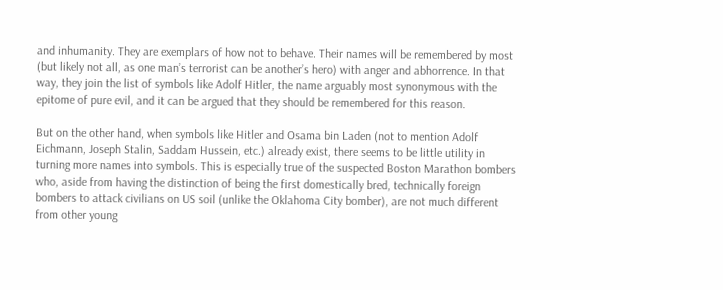and inhumanity. They are exemplars of how not to behave. Their names will be remembered by most (but likely not all, as one man’s terrorist can be another’s hero) with anger and abhorrence. In that way, they join the list of symbols like Adolf Hitler, the name arguably most synonymous with the epitome of pure evil, and it can be argued that they should be remembered for this reason.

But on the other hand, when symbols like Hitler and Osama bin Laden (not to mention Adolf Eichmann, Joseph Stalin, Saddam Hussein, etc.) already exist, there seems to be little utility in turning more names into symbols. This is especially true of the suspected Boston Marathon bombers who, aside from having the distinction of being the first domestically bred, technically foreign bombers to attack civilians on US soil (unlike the Oklahoma City bomber), are not much different from other young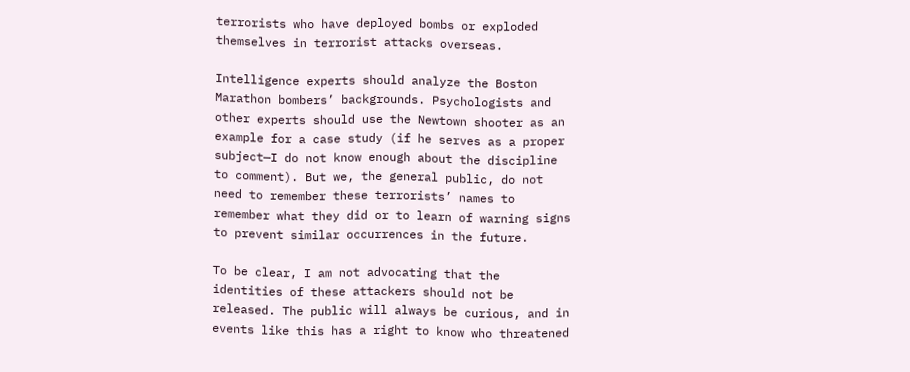terrorists who have deployed bombs or exploded themselves in terrorist attacks overseas.

Intelligence experts should analyze the Boston Marathon bombers’ backgrounds. Psychologists and other experts should use the Newtown shooter as an example for a case study (if he serves as a proper subject—I do not know enough about the discipline to comment). But we, the general public, do not need to remember these terrorists’ names to remember what they did or to learn of warning signs to prevent similar occurrences in the future.

To be clear, I am not advocating that the identities of these attackers should not be released. The public will always be curious, and in events like this has a right to know who threatened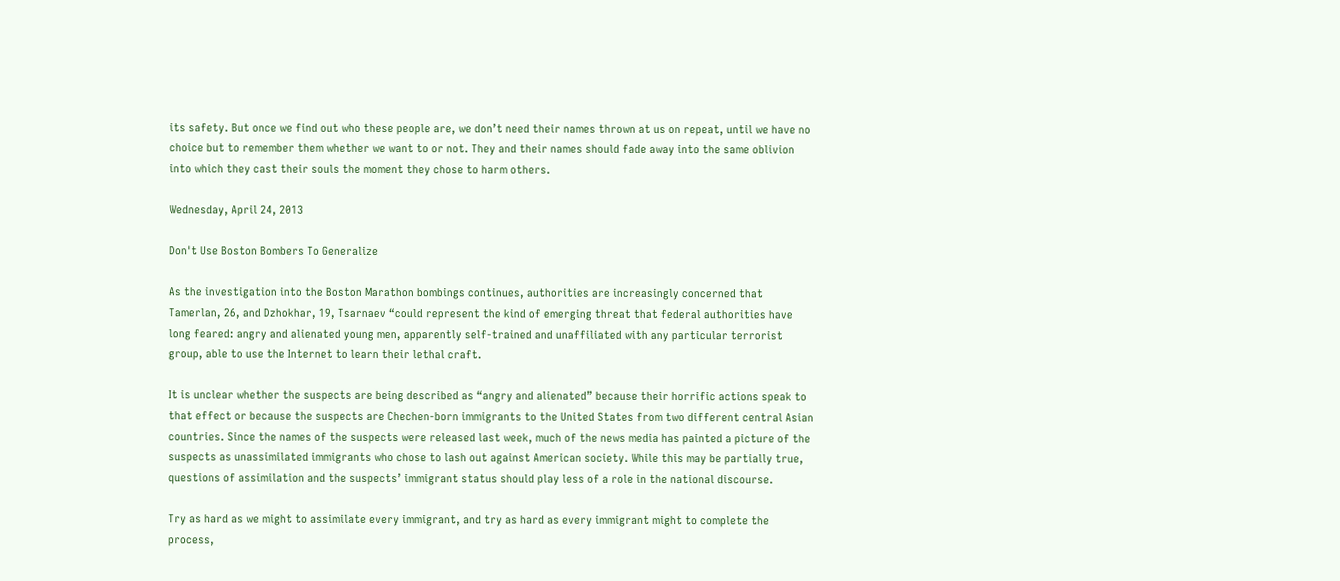its safety. But once we find out who these people are, we don’t need their names thrown at us on repeat, until we have no choice but to remember them whether we want to or not. They and their names should fade away into the same oblivion into which they cast their souls the moment they chose to harm others.

Wednesday, April 24, 2013

Don't Use Boston Bombers To Generalize

As the investigation into the Boston Marathon bombings continues, authorities are increasingly concerned that Tamerlan, 26, and Dzhokhar, 19, Tsarnaev “could represent the kind of emerging threat that federal authorities have long feared: angry and alienated young men, apparently self-trained and unaffiliated with any particular terrorist group, able to use the Internet to learn their lethal craft.

It is unclear whether the suspects are being described as “angry and alienated” because their horrific actions speak to that effect or because the suspects are Chechen-born immigrants to the United States from two different central Asian countries. Since the names of the suspects were released last week, much of the news media has painted a picture of the suspects as unassimilated immigrants who chose to lash out against American society. While this may be partially true, questions of assimilation and the suspects’ immigrant status should play less of a role in the national discourse.

Try as hard as we might to assimilate every immigrant, and try as hard as every immigrant might to complete the process,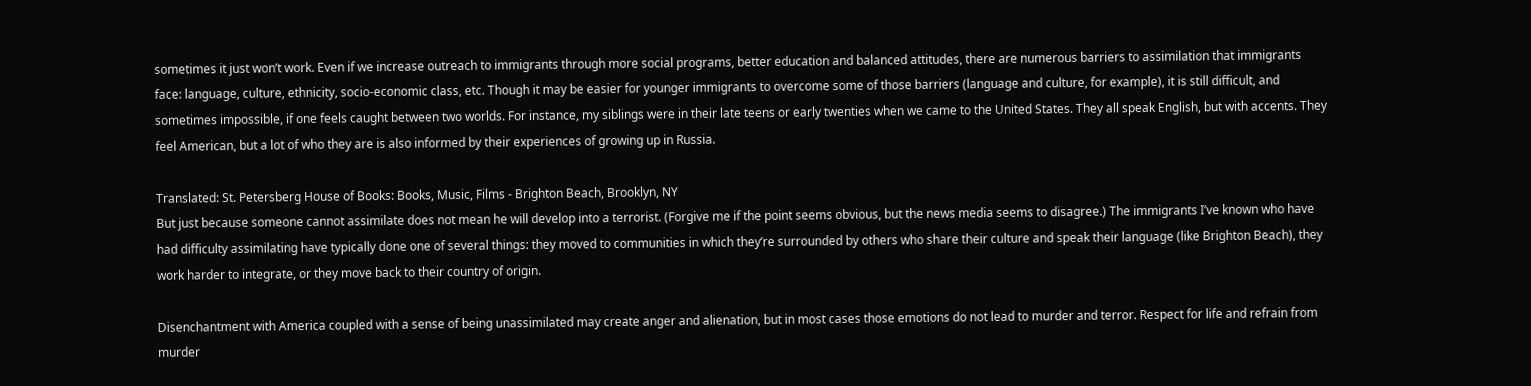sometimes it just won’t work. Even if we increase outreach to immigrants through more social programs, better education and balanced attitudes, there are numerous barriers to assimilation that immigrants face: language, culture, ethnicity, socio-economic class, etc. Though it may be easier for younger immigrants to overcome some of those barriers (language and culture, for example), it is still difficult, and sometimes impossible, if one feels caught between two worlds. For instance, my siblings were in their late teens or early twenties when we came to the United States. They all speak English, but with accents. They feel American, but a lot of who they are is also informed by their experiences of growing up in Russia.

Translated: St. Petersberg House of Books: Books, Music, Films - Brighton Beach, Brooklyn, NY
But just because someone cannot assimilate does not mean he will develop into a terrorist. (Forgive me if the point seems obvious, but the news media seems to disagree.) The immigrants I’ve known who have had difficulty assimilating have typically done one of several things: they moved to communities in which they’re surrounded by others who share their culture and speak their language (like Brighton Beach), they work harder to integrate, or they move back to their country of origin.

Disenchantment with America coupled with a sense of being unassimilated may create anger and alienation, but in most cases those emotions do not lead to murder and terror. Respect for life and refrain from murder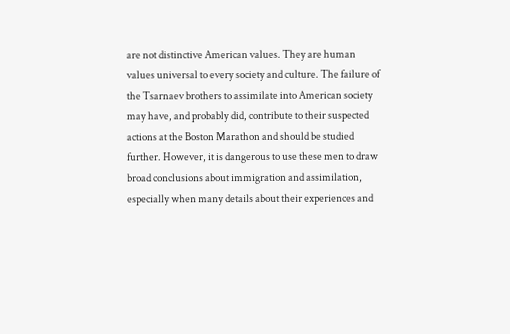are not distinctive American values. They are human values universal to every society and culture. The failure of the Tsarnaev brothers to assimilate into American society may have, and probably did, contribute to their suspected actions at the Boston Marathon and should be studied further. However, it is dangerous to use these men to draw broad conclusions about immigration and assimilation, especially when many details about their experiences and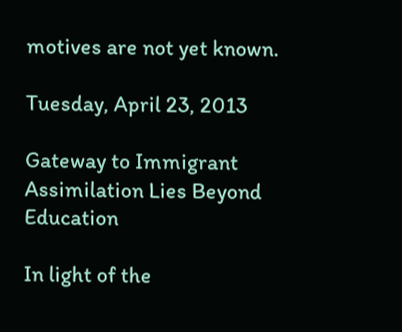motives are not yet known.

Tuesday, April 23, 2013

Gateway to Immigrant Assimilation Lies Beyond Education

In light of the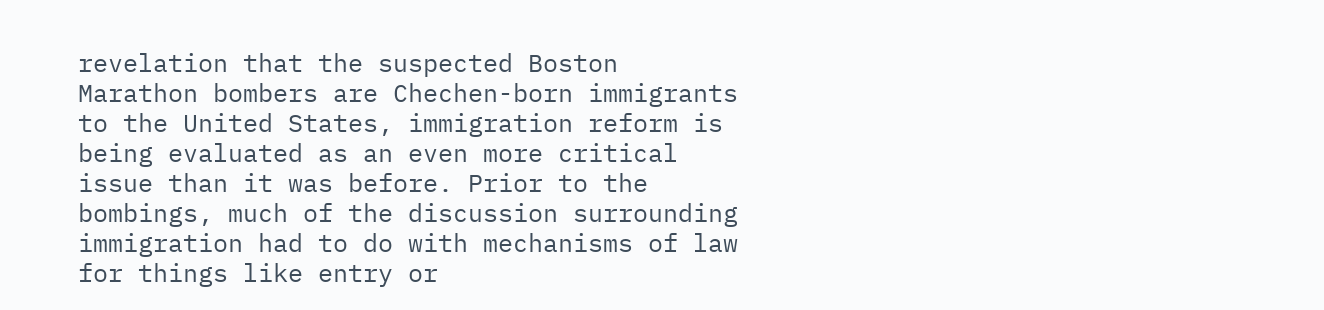revelation that the suspected Boston Marathon bombers are Chechen-born immigrants to the United States, immigration reform is being evaluated as an even more critical issue than it was before. Prior to the bombings, much of the discussion surrounding immigration had to do with mechanisms of law for things like entry or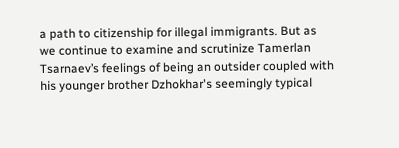a path to citizenship for illegal immigrants. But as we continue to examine and scrutinize Tamerlan Tsarnaev’s feelings of being an outsider coupled with his younger brother Dzhokhar's seemingly typical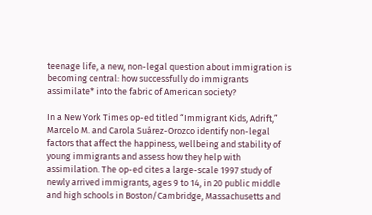teenage life, a new, non-legal question about immigration is becoming central: how successfully do immigrants assimilate* into the fabric of American society?

In a New York Times op-ed titled “Immigrant Kids, Adrift,” Marcelo M. and Carola Suárez-Orozco identify non-legal factors that affect the happiness, wellbeing and stability of young immigrants and assess how they help with assimilation. The op-ed cites a large-scale 1997 study of newly arrived immigrants, ages 9 to 14, in 20 public middle and high schools in Boston/Cambridge, Massachusetts and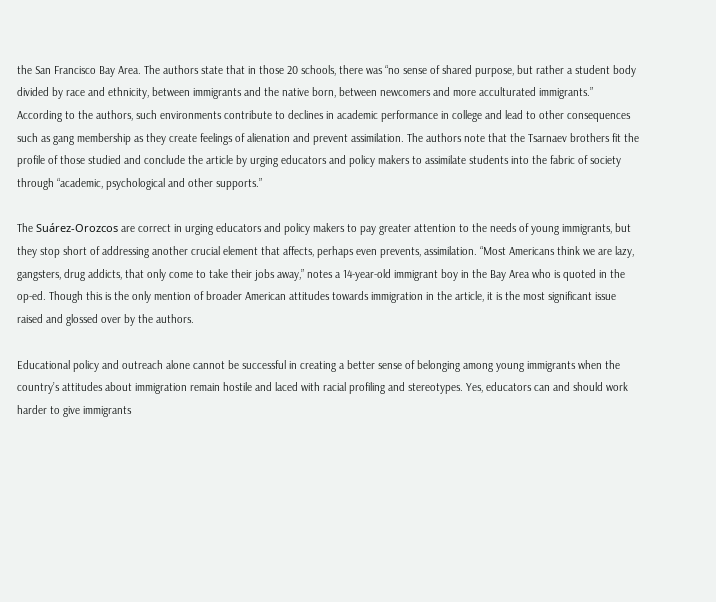the San Francisco Bay Area. The authors state that in those 20 schools, there was “no sense of shared purpose, but rather a student body divided by race and ethnicity, between immigrants and the native born, between newcomers and more acculturated immigrants.” According to the authors, such environments contribute to declines in academic performance in college and lead to other consequences such as gang membership as they create feelings of alienation and prevent assimilation. The authors note that the Tsarnaev brothers fit the profile of those studied and conclude the article by urging educators and policy makers to assimilate students into the fabric of society through “academic, psychological and other supports.”

The Suárez-Orozcos are correct in urging educators and policy makers to pay greater attention to the needs of young immigrants, but they stop short of addressing another crucial element that affects, perhaps even prevents, assimilation. “Most Americans think we are lazy, gangsters, drug addicts, that only come to take their jobs away,” notes a 14-year-old immigrant boy in the Bay Area who is quoted in the op-ed. Though this is the only mention of broader American attitudes towards immigration in the article, it is the most significant issue raised and glossed over by the authors.

Educational policy and outreach alone cannot be successful in creating a better sense of belonging among young immigrants when the country’s attitudes about immigration remain hostile and laced with racial profiling and stereotypes. Yes, educators can and should work harder to give immigrants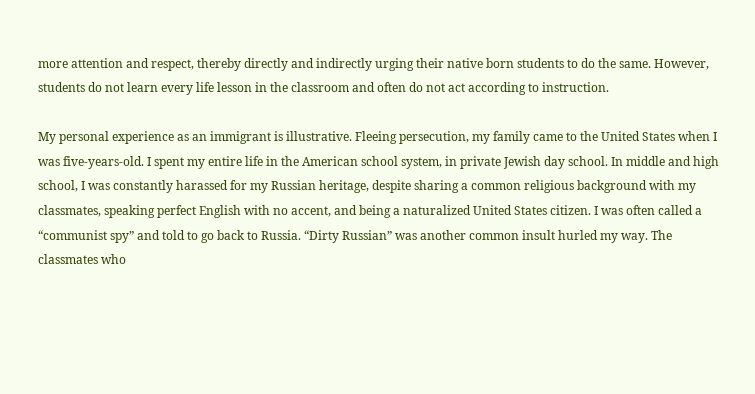more attention and respect, thereby directly and indirectly urging their native born students to do the same. However, students do not learn every life lesson in the classroom and often do not act according to instruction.

My personal experience as an immigrant is illustrative. Fleeing persecution, my family came to the United States when I was five-years-old. I spent my entire life in the American school system, in private Jewish day school. In middle and high school, I was constantly harassed for my Russian heritage, despite sharing a common religious background with my classmates, speaking perfect English with no accent, and being a naturalized United States citizen. I was often called a “communist spy” and told to go back to Russia. “Dirty Russian” was another common insult hurled my way. The classmates who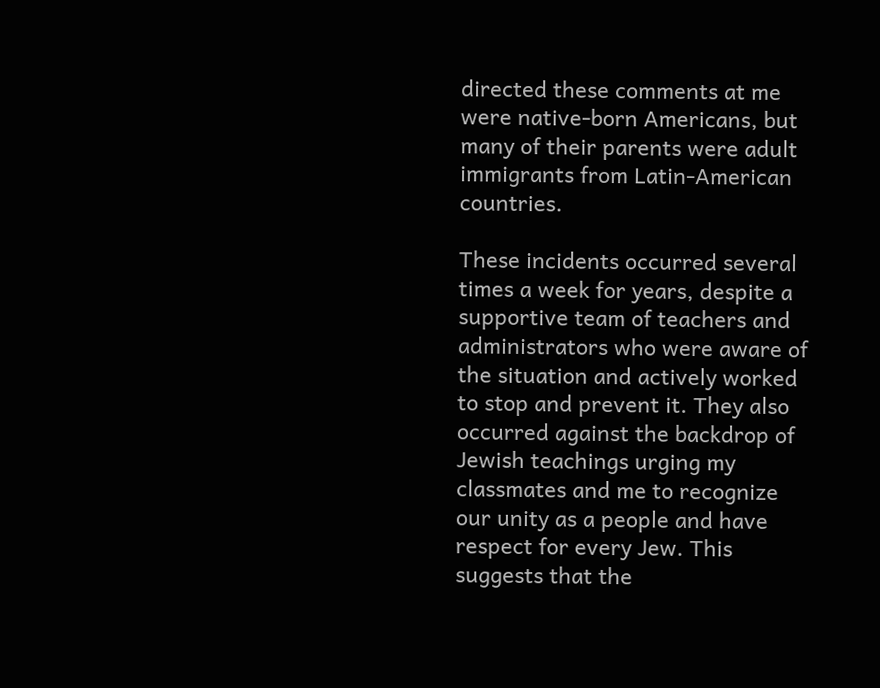directed these comments at me were native-born Americans, but many of their parents were adult immigrants from Latin-American countries.

These incidents occurred several times a week for years, despite a supportive team of teachers and administrators who were aware of the situation and actively worked to stop and prevent it. They also occurred against the backdrop of Jewish teachings urging my classmates and me to recognize our unity as a people and have respect for every Jew. This suggests that the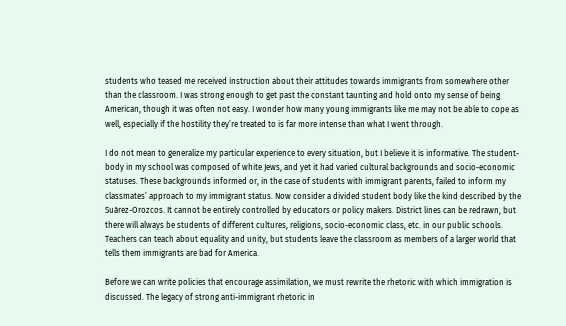students who teased me received instruction about their attitudes towards immigrants from somewhere other than the classroom. I was strong enough to get past the constant taunting and hold onto my sense of being American, though it was often not easy. I wonder how many young immigrants like me may not be able to cope as well, especially if the hostility they’re treated to is far more intense than what I went through.

I do not mean to generalize my particular experience to every situation, but I believe it is informative. The student-body in my school was composed of white Jews, and yet it had varied cultural backgrounds and socio-economic statuses. These backgrounds informed or, in the case of students with immigrant parents, failed to inform my classmates’ approach to my immigrant status. Now consider a divided student body like the kind described by the Suárez-Orozcos. It cannot be entirely controlled by educators or policy makers. District lines can be redrawn, but there will always be students of different cultures, religions, socio-economic class, etc. in our public schools. Teachers can teach about equality and unity, but students leave the classroom as members of a larger world that tells them immigrants are bad for America.

Before we can write policies that encourage assimilation, we must rewrite the rhetoric with which immigration is discussed. The legacy of strong anti-immigrant rhetoric in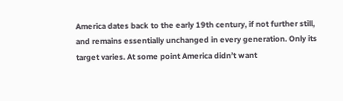America dates back to the early 19th century, if not further still, and remains essentially unchanged in every generation. Only its target varies. At some point America didn’t want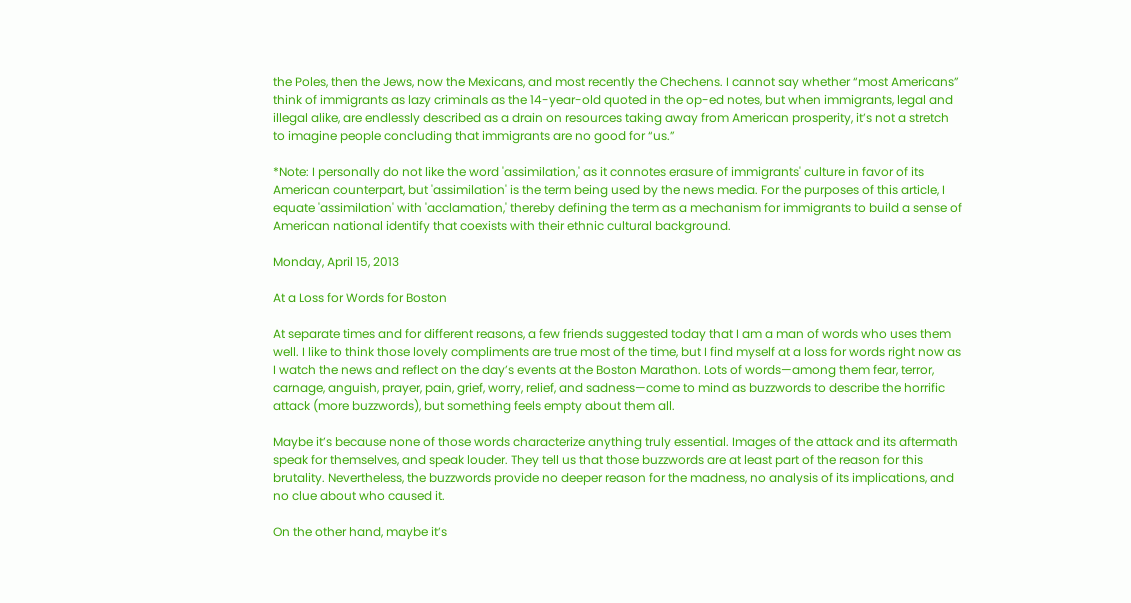the Poles, then the Jews, now the Mexicans, and most recently the Chechens. I cannot say whether “most Americans” think of immigrants as lazy criminals as the 14-year-old quoted in the op-ed notes, but when immigrants, legal and illegal alike, are endlessly described as a drain on resources taking away from American prosperity, it’s not a stretch to imagine people concluding that immigrants are no good for “us.”

*Note: I personally do not like the word 'assimilation,' as it connotes erasure of immigrants' culture in favor of its American counterpart, but 'assimilation' is the term being used by the news media. For the purposes of this article, I equate 'assimilation' with 'acclamation,' thereby defining the term as a mechanism for immigrants to build a sense of American national identify that coexists with their ethnic cultural background.

Monday, April 15, 2013

At a Loss for Words for Boston

At separate times and for different reasons, a few friends suggested today that I am a man of words who uses them well. I like to think those lovely compliments are true most of the time, but I find myself at a loss for words right now as I watch the news and reflect on the day’s events at the Boston Marathon. Lots of words—among them fear, terror, carnage, anguish, prayer, pain, grief, worry, relief, and sadness—come to mind as buzzwords to describe the horrific attack (more buzzwords), but something feels empty about them all.

Maybe it’s because none of those words characterize anything truly essential. Images of the attack and its aftermath speak for themselves, and speak louder. They tell us that those buzzwords are at least part of the reason for this brutality. Nevertheless, the buzzwords provide no deeper reason for the madness, no analysis of its implications, and no clue about who caused it.

On the other hand, maybe it’s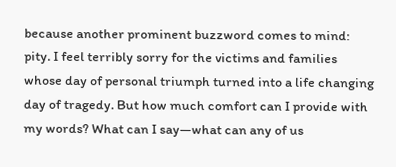because another prominent buzzword comes to mind: pity. I feel terribly sorry for the victims and families whose day of personal triumph turned into a life changing day of tragedy. But how much comfort can I provide with my words? What can I say—what can any of us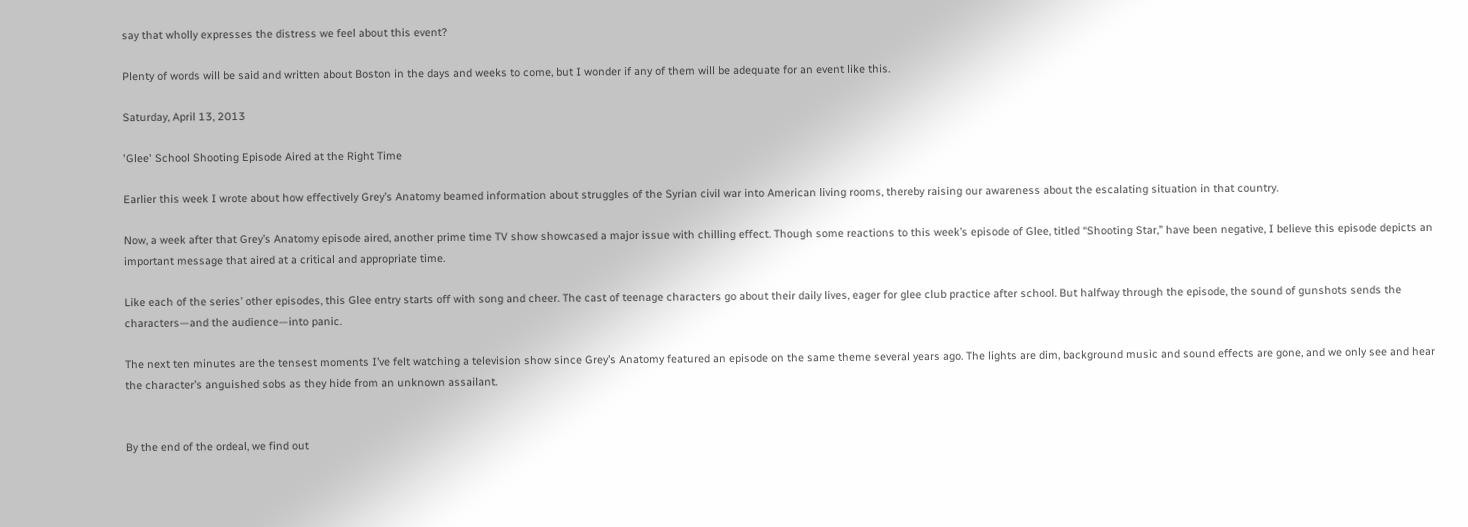say that wholly expresses the distress we feel about this event?

Plenty of words will be said and written about Boston in the days and weeks to come, but I wonder if any of them will be adequate for an event like this.

Saturday, April 13, 2013

'Glee' School Shooting Episode Aired at the Right Time

Earlier this week I wrote about how effectively Grey’s Anatomy beamed information about struggles of the Syrian civil war into American living rooms, thereby raising our awareness about the escalating situation in that country.

Now, a week after that Grey’s Anatomy episode aired, another prime time TV show showcased a major issue with chilling effect. Though some reactions to this week’s episode of Glee, titled “Shooting Star,” have been negative, I believe this episode depicts an important message that aired at a critical and appropriate time.

Like each of the series’ other episodes, this Glee entry starts off with song and cheer. The cast of teenage characters go about their daily lives, eager for glee club practice after school. But halfway through the episode, the sound of gunshots sends the characters—and the audience—into panic.

The next ten minutes are the tensest moments I’ve felt watching a television show since Grey’s Anatomy featured an episode on the same theme several years ago. The lights are dim, background music and sound effects are gone, and we only see and hear the character’s anguished sobs as they hide from an unknown assailant.


By the end of the ordeal, we find out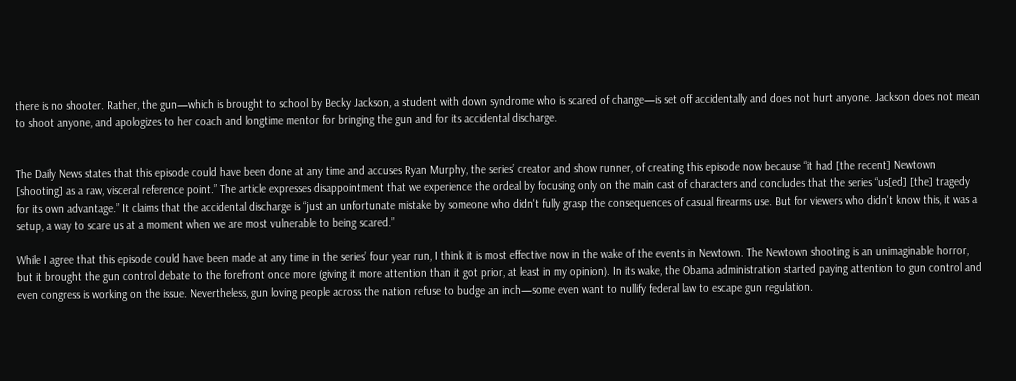there is no shooter. Rather, the gun—which is brought to school by Becky Jackson, a student with down syndrome who is scared of change—is set off accidentally and does not hurt anyone. Jackson does not mean to shoot anyone, and apologizes to her coach and longtime mentor for bringing the gun and for its accidental discharge.


The Daily News states that this episode could have been done at any time and accuses Ryan Murphy, the series’ creator and show runner, of creating this episode now because “it had [the recent] Newtown [shooting] as a raw, visceral reference point.” The article expresses disappointment that we experience the ordeal by focusing only on the main cast of characters and concludes that the series “us[ed] [the] tragedy for its own advantage.” It claims that the accidental discharge is “just an unfortunate mistake by someone who didn't fully grasp the consequences of casual firearms use. But for viewers who didn't know this, it was a setup, a way to scare us at a moment when we are most vulnerable to being scared.”

While I agree that this episode could have been made at any time in the series’ four year run, I think it is most effective now in the wake of the events in Newtown. The Newtown shooting is an unimaginable horror, but it brought the gun control debate to the forefront once more (giving it more attention than it got prior, at least in my opinion). In its wake, the Obama administration started paying attention to gun control and even congress is working on the issue. Nevertheless, gun loving people across the nation refuse to budge an inch—some even want to nullify federal law to escape gun regulation.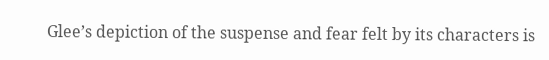Glee’s depiction of the suspense and fear felt by its characters is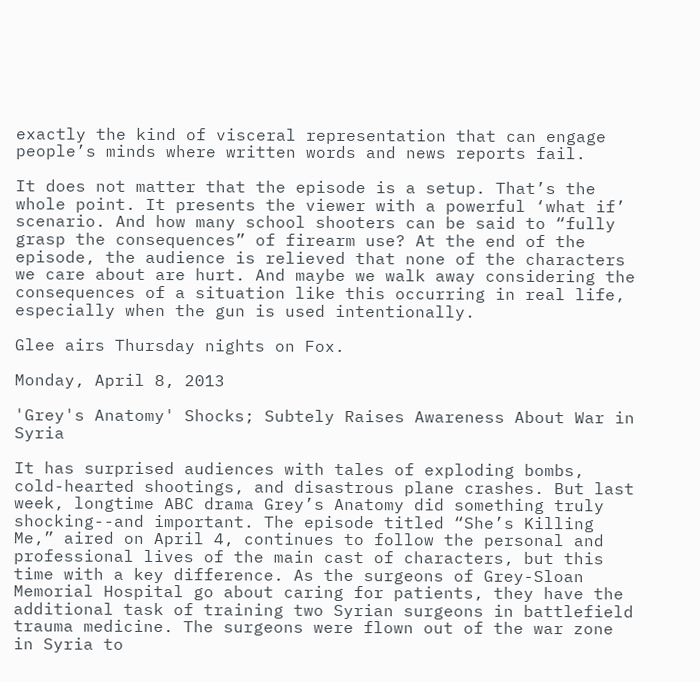exactly the kind of visceral representation that can engage people’s minds where written words and news reports fail.

It does not matter that the episode is a setup. That’s the whole point. It presents the viewer with a powerful ‘what if’ scenario. And how many school shooters can be said to “fully grasp the consequences” of firearm use? At the end of the episode, the audience is relieved that none of the characters we care about are hurt. And maybe we walk away considering the consequences of a situation like this occurring in real life, especially when the gun is used intentionally.

Glee airs Thursday nights on Fox.

Monday, April 8, 2013

'Grey's Anatomy' Shocks; Subtely Raises Awareness About War in Syria

It has surprised audiences with tales of exploding bombs, cold-hearted shootings, and disastrous plane crashes. But last week, longtime ABC drama Grey’s Anatomy did something truly shocking--and important. The episode titled “She’s Killing Me,” aired on April 4, continues to follow the personal and professional lives of the main cast of characters, but this time with a key difference. As the surgeons of Grey-Sloan Memorial Hospital go about caring for patients, they have the additional task of training two Syrian surgeons in battlefield trauma medicine. The surgeons were flown out of the war zone in Syria to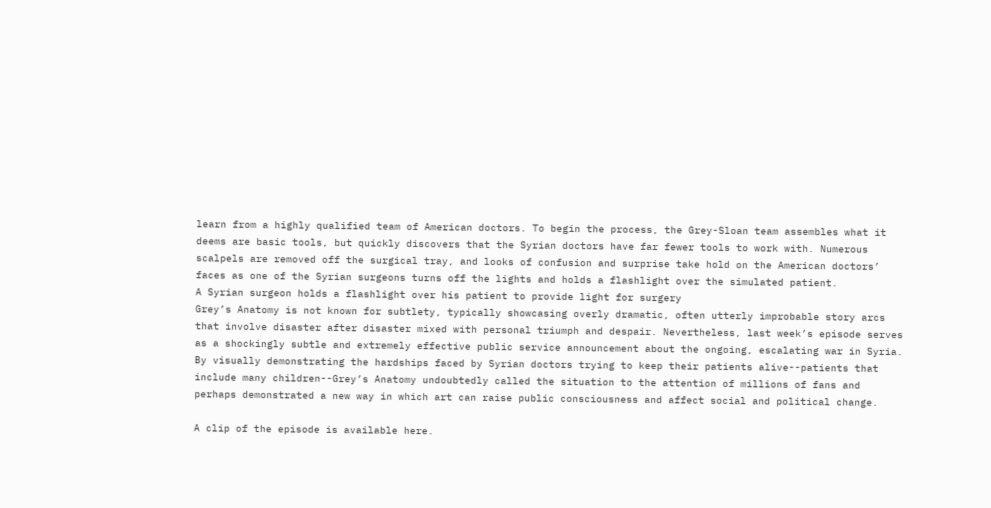learn from a highly qualified team of American doctors. To begin the process, the Grey-Sloan team assembles what it deems are basic tools, but quickly discovers that the Syrian doctors have far fewer tools to work with. Numerous scalpels are removed off the surgical tray, and looks of confusion and surprise take hold on the American doctors’ faces as one of the Syrian surgeons turns off the lights and holds a flashlight over the simulated patient.
A Syrian surgeon holds a flashlight over his patient to provide light for surgery
Grey’s Anatomy is not known for subtlety, typically showcasing overly dramatic, often utterly improbable story arcs that involve disaster after disaster mixed with personal triumph and despair. Nevertheless, last week’s episode serves as a shockingly subtle and extremely effective public service announcement about the ongoing, escalating war in Syria. By visually demonstrating the hardships faced by Syrian doctors trying to keep their patients alive--patients that include many children--Grey’s Anatomy undoubtedly called the situation to the attention of millions of fans and perhaps demonstrated a new way in which art can raise public consciousness and affect social and political change.

A clip of the episode is available here.